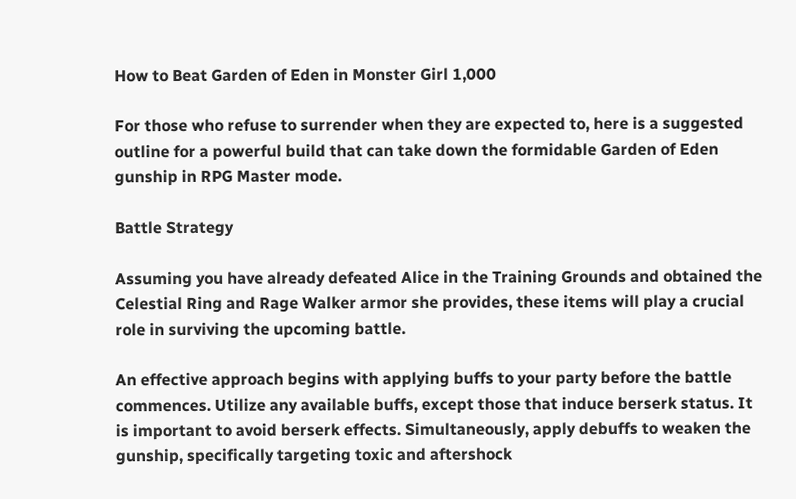How to Beat Garden of Eden in Monster Girl 1,000

For those who refuse to surrender when they are expected to, here is a suggested outline for a powerful build that can take down the formidable Garden of Eden gunship in RPG Master mode.

Battle Strategy

Assuming you have already defeated Alice in the Training Grounds and obtained the Celestial Ring and Rage Walker armor she provides, these items will play a crucial role in surviving the upcoming battle.

An effective approach begins with applying buffs to your party before the battle commences. Utilize any available buffs, except those that induce berserk status. It is important to avoid berserk effects. Simultaneously, apply debuffs to weaken the gunship, specifically targeting toxic and aftershock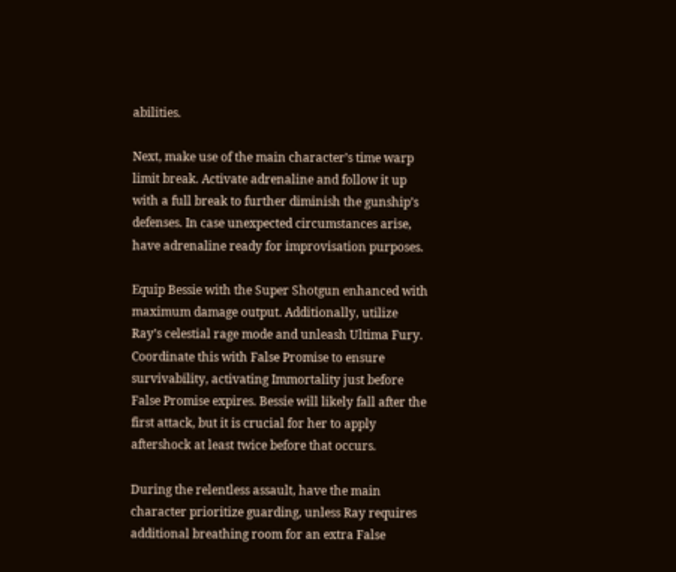abilities.

Next, make use of the main character’s time warp limit break. Activate adrenaline and follow it up with a full break to further diminish the gunship’s defenses. In case unexpected circumstances arise, have adrenaline ready for improvisation purposes.

Equip Bessie with the Super Shotgun enhanced with maximum damage output. Additionally, utilize Ray’s celestial rage mode and unleash Ultima Fury. Coordinate this with False Promise to ensure survivability, activating Immortality just before False Promise expires. Bessie will likely fall after the first attack, but it is crucial for her to apply aftershock at least twice before that occurs.

During the relentless assault, have the main character prioritize guarding, unless Ray requires additional breathing room for an extra False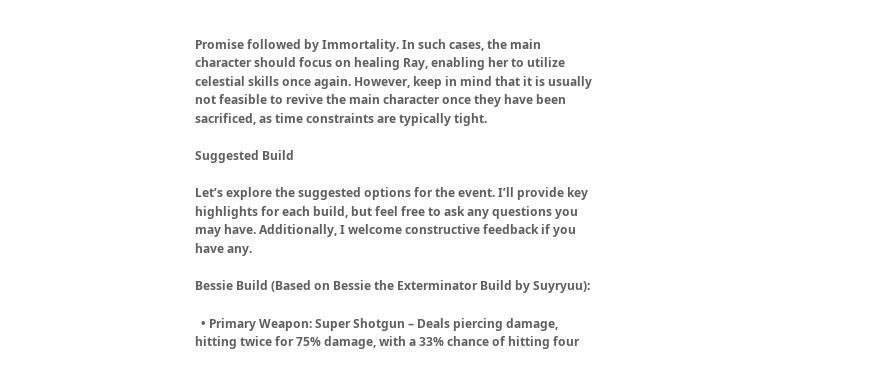Promise followed by Immortality. In such cases, the main character should focus on healing Ray, enabling her to utilize celestial skills once again. However, keep in mind that it is usually not feasible to revive the main character once they have been sacrificed, as time constraints are typically tight.

Suggested Build

Let’s explore the suggested options for the event. I’ll provide key highlights for each build, but feel free to ask any questions you may have. Additionally, I welcome constructive feedback if you have any.

Bessie Build (Based on Bessie the Exterminator Build by Suyryuu):

  • Primary Weapon: Super Shotgun – Deals piercing damage, hitting twice for 75% damage, with a 33% chance of hitting four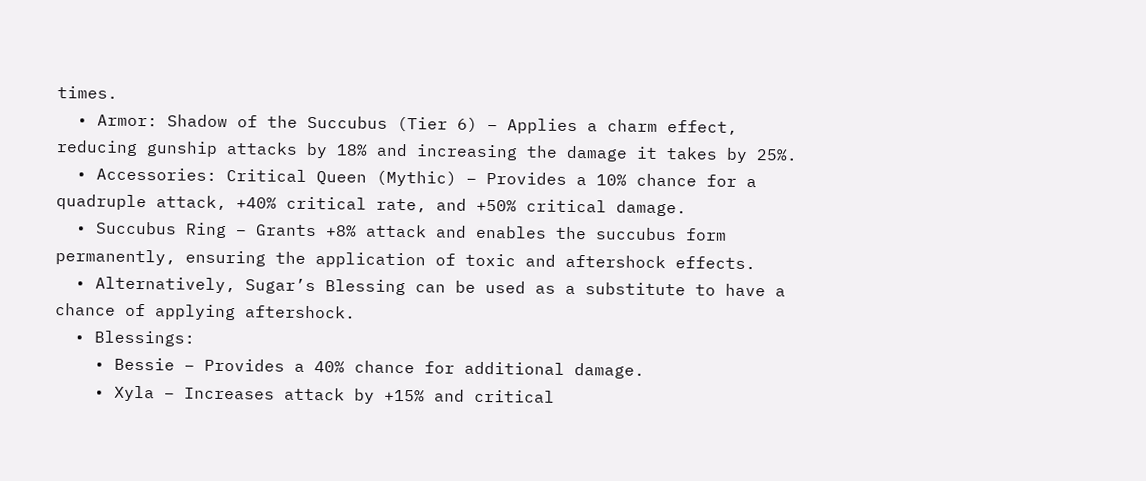times.
  • Armor: Shadow of the Succubus (Tier 6) – Applies a charm effect, reducing gunship attacks by 18% and increasing the damage it takes by 25%.
  • Accessories: Critical Queen (Mythic) – Provides a 10% chance for a quadruple attack, +40% critical rate, and +50% critical damage.
  • Succubus Ring – Grants +8% attack and enables the succubus form permanently, ensuring the application of toxic and aftershock effects.
  • Alternatively, Sugar’s Blessing can be used as a substitute to have a chance of applying aftershock.
  • Blessings:
    • Bessie – Provides a 40% chance for additional damage.
    • Xyla – Increases attack by +15% and critical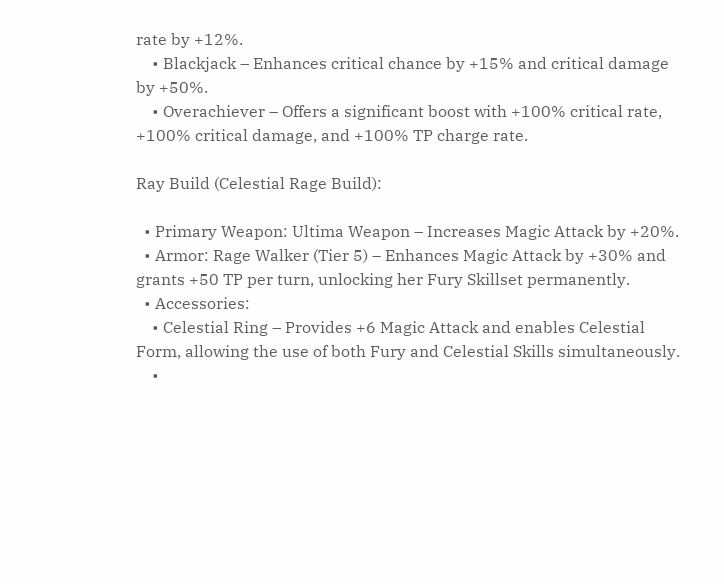rate by +12%.
    • Blackjack – Enhances critical chance by +15% and critical damage by +50%.
    • Overachiever – Offers a significant boost with +100% critical rate, +100% critical damage, and +100% TP charge rate.

Ray Build (Celestial Rage Build):

  • Primary Weapon: Ultima Weapon – Increases Magic Attack by +20%.
  • Armor: Rage Walker (Tier 5) – Enhances Magic Attack by +30% and grants +50 TP per turn, unlocking her Fury Skillset permanently.
  • Accessories:
    • Celestial Ring – Provides +6 Magic Attack and enables Celestial Form, allowing the use of both Fury and Celestial Skills simultaneously.
    •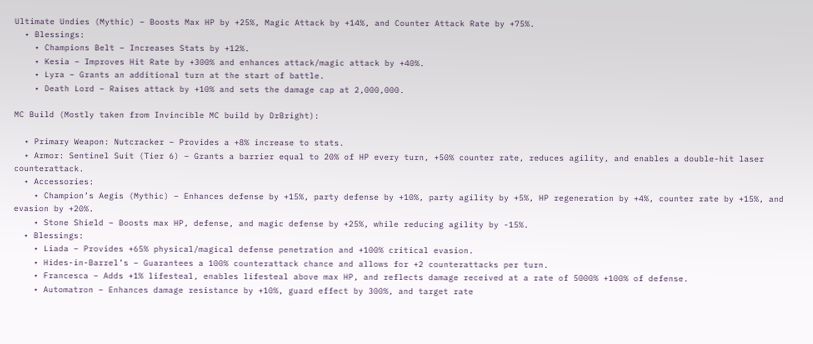Ultimate Undies (Mythic) – Boosts Max HP by +25%, Magic Attack by +14%, and Counter Attack Rate by +75%.
  • Blessings:
    • Champions Belt – Increases Stats by +12%.
    • Kesia – Improves Hit Rate by +300% and enhances attack/magic attack by +40%.
    • Lyra – Grants an additional turn at the start of battle.
    • Death Lord – Raises attack by +10% and sets the damage cap at 2,000,000.

MC Build (Mostly taken from Invincible MC build by DrBright):

  • Primary Weapon: Nutcracker – Provides a +8% increase to stats.
  • Armor: Sentinel Suit (Tier 6) – Grants a barrier equal to 20% of HP every turn, +50% counter rate, reduces agility, and enables a double-hit laser counterattack.
  • Accessories:
    • Champion’s Aegis (Mythic) – Enhances defense by +15%, party defense by +10%, party agility by +5%, HP regeneration by +4%, counter rate by +15%, and evasion by +20%.
    • Stone Shield – Boosts max HP, defense, and magic defense by +25%, while reducing agility by -15%.
  • Blessings:
    • Liada – Provides +65% physical/magical defense penetration and +100% critical evasion.
    • Hides-in-Barrel’s – Guarantees a 100% counterattack chance and allows for +2 counterattacks per turn.
    • Francesca – Adds +1% lifesteal, enables lifesteal above max HP, and reflects damage received at a rate of 5000% +100% of defense.
    • Automatron – Enhances damage resistance by +10%, guard effect by 300%, and target rate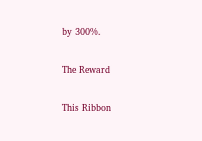by 300%.

The Reward

This Ribbon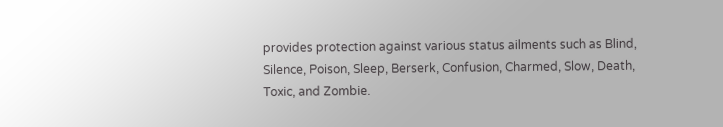provides protection against various status ailments such as Blind, Silence, Poison, Sleep, Berserk, Confusion, Charmed, Slow, Death, Toxic, and Zombie.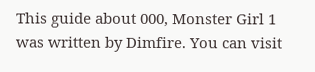This guide about 000, Monster Girl 1 was written by Dimfire. You can visit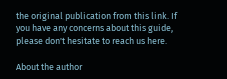the original publication from this link. If you have any concerns about this guide, please don't hesitate to reach us here.

About the author